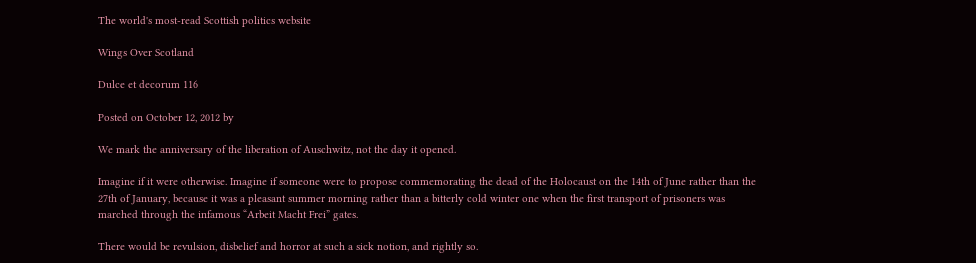The world's most-read Scottish politics website

Wings Over Scotland

Dulce et decorum 116

Posted on October 12, 2012 by

We mark the anniversary of the liberation of Auschwitz, not the day it opened.

Imagine if it were otherwise. Imagine if someone were to propose commemorating the dead of the Holocaust on the 14th of June rather than the 27th of January, because it was a pleasant summer morning rather than a bitterly cold winter one when the first transport of prisoners was marched through the infamous “Arbeit Macht Frei” gates.

There would be revulsion, disbelief and horror at such a sick notion, and rightly so.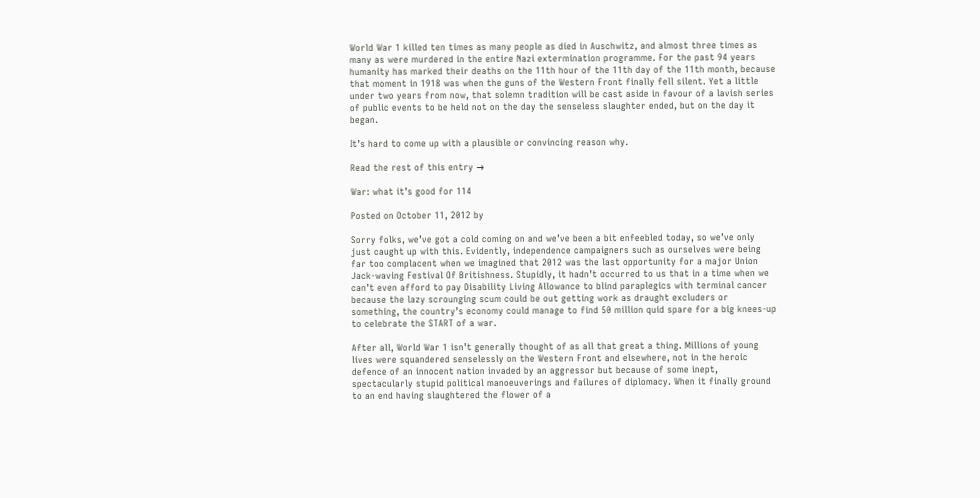World War 1 killed ten times as many people as died in Auschwitz, and almost three times as many as were murdered in the entire Nazi extermination programme. For the past 94 years humanity has marked their deaths on the 11th hour of the 11th day of the 11th month, because that moment in 1918 was when the guns of the Western Front finally fell silent. Yet a little under two years from now, that solemn tradition will be cast aside in favour of a lavish series of public events to be held not on the day the senseless slaughter ended, but on the day it began.

It’s hard to come up with a plausible or convincing reason why.

Read the rest of this entry →

War: what it’s good for 114

Posted on October 11, 2012 by

Sorry folks, we’ve got a cold coming on and we’ve been a bit enfeebled today, so we’ve only just caught up with this. Evidently, independence campaigners such as ourselves were being far too complacent when we imagined that 2012 was the last opportunity for a major Union Jack-waving Festival Of Britishness. Stupidly, it hadn’t occurred to us that in a time when we can’t even afford to pay Disability Living Allowance to blind paraplegics with terminal cancer because the lazy scrounging scum could be out getting work as draught excluders or something, the country’s economy could manage to find 50 million quid spare for a big knees-up to celebrate the START of a war.

After all, World War 1 isn’t generally thought of as all that great a thing. Millions of young lives were squandered senselessly on the Western Front and elsewhere, not in the heroic defence of an innocent nation invaded by an aggressor but because of some inept, spectacularly stupid political manoeuverings and failures of diplomacy. When it finally ground to an end having slaughtered the flower of a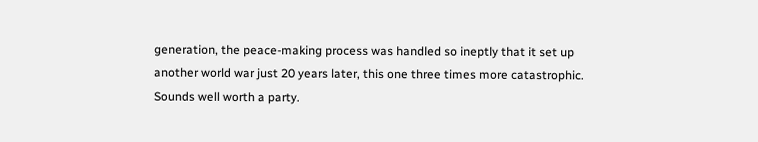generation, the peace-making process was handled so ineptly that it set up another world war just 20 years later, this one three times more catastrophic. Sounds well worth a party.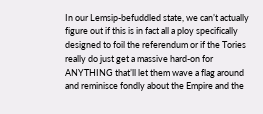In our Lemsip-befuddled state, we can’t actually figure out if this is in fact all a ploy specifically designed to foil the referendum or if the Tories really do just get a massive hard-on for ANYTHING that’ll let them wave a flag around and reminisce fondly about the Empire and the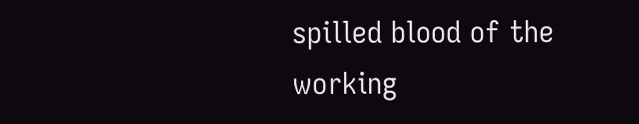spilled blood of the working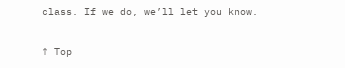class. If we do, we’ll let you know.

↑ Top